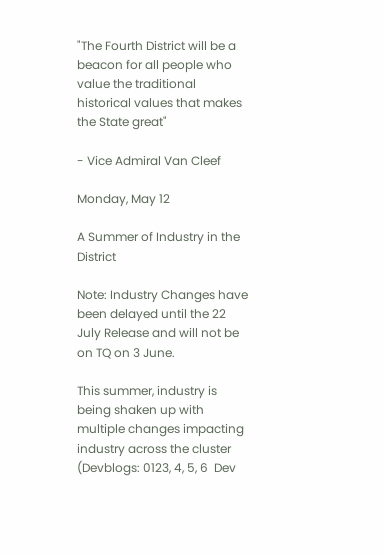"The Fourth District will be a beacon for all people who value the traditional historical values that makes the State great"

- Vice Admiral Van Cleef

Monday, May 12

A Summer of Industry in the District

Note: Industry Changes have been delayed until the 22 July Release and will not be on TQ on 3 June.

This summer, industry is being shaken up with multiple changes impacting industry across the cluster (Devblogs: 0123, 4, 5, 6  Dev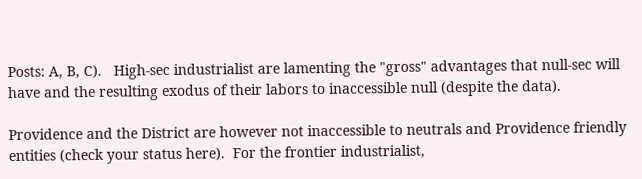Posts: A, B, C).   High-sec industrialist are lamenting the "gross" advantages that null-sec will have and the resulting exodus of their labors to inaccessible null (despite the data).

Providence and the District are however not inaccessible to neutrals and Providence friendly entities (check your status here).  For the frontier industrialist,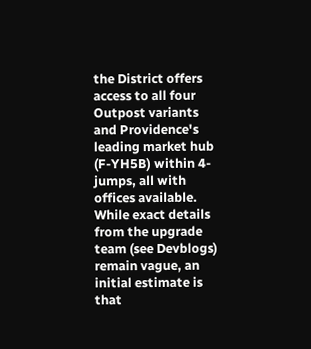the District offers access to all four Outpost variants and Providence's leading market hub (F-YH5B) within 4-jumps, all with offices available.  While exact details from the upgrade team (see Devblogs) remain vague, an initial estimate is that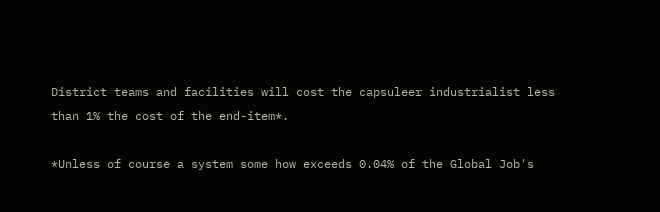District teams and facilities will cost the capsuleer industrialist less than 1% the cost of the end-item*.

*Unless of course a system some how exceeds 0.04% of the Global Job's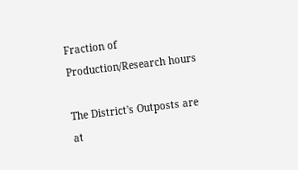Fraction of Production/Research hours

The District's Outposts are at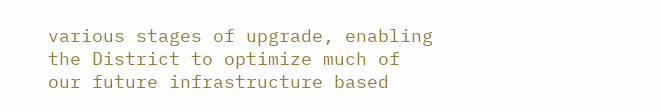various stages of upgrade, enabling the District to optimize much of our future infrastructure based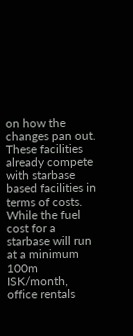on how the changes pan out.  These facilities already compete with starbase based facilities in terms of costs.  While the fuel cost for a starbase will run at a minimum 100m ISK/month, office rentals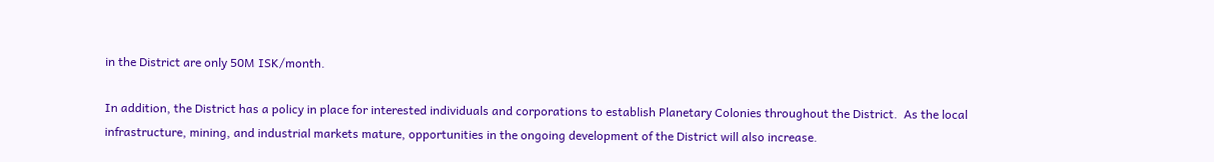in the District are only 50M ISK/month.

In addition, the District has a policy in place for interested individuals and corporations to establish Planetary Colonies throughout the District.  As the local infrastructure, mining, and industrial markets mature, opportunities in the ongoing development of the District will also increase.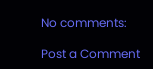No comments:

Post a Comment